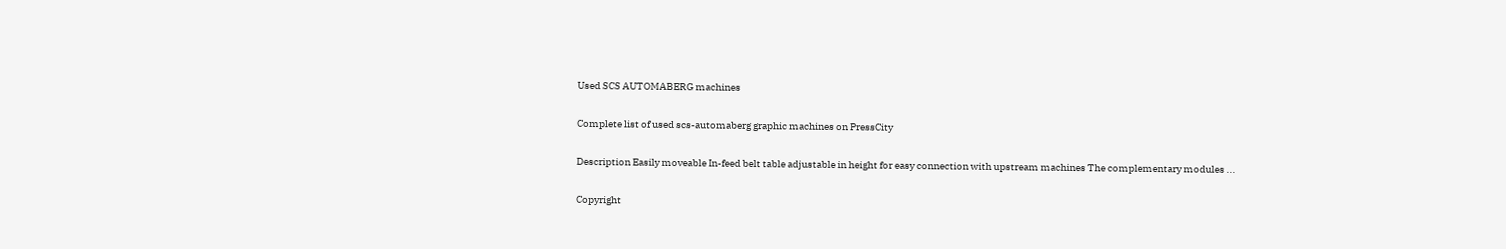Used SCS AUTOMABERG machines

Complete list of used scs-automaberg graphic machines on PressCity

Description Easily moveable In-feed belt table adjustable in height for easy connection with upstream machines The complementary modules ...

Copyright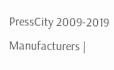PressCity 2009-2019
Manufacturers |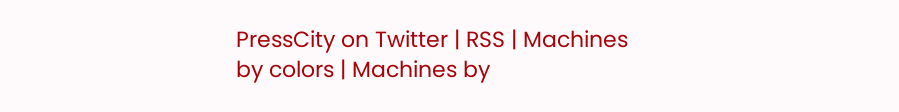PressCity on Twitter | RSS | Machines by colors | Machines by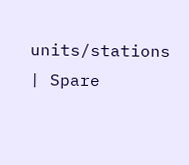units/stations | Spare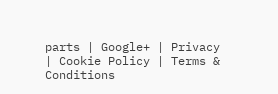parts | Google+ | Privacy | Cookie Policy | Terms & Conditions